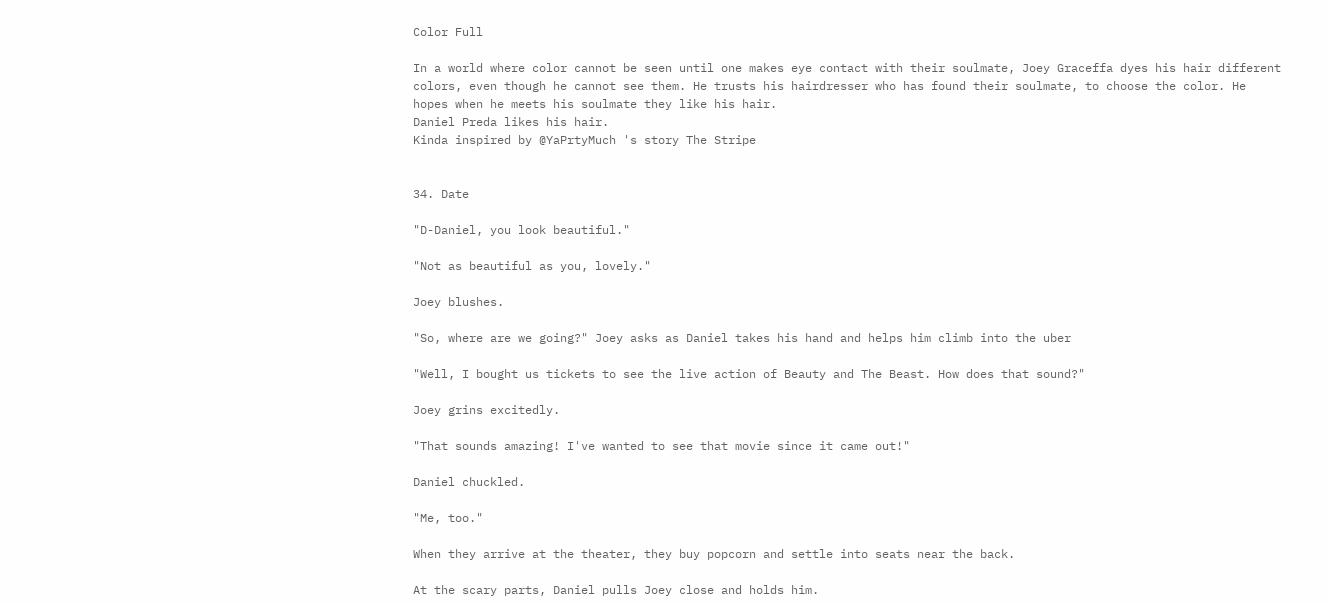Color Full

In a world where color cannot be seen until one makes eye contact with their soulmate, Joey Graceffa dyes his hair different colors, even though he cannot see them. He trusts his hairdresser who has found their soulmate, to choose the color. He hopes when he meets his soulmate they like his hair.
Daniel Preda likes his hair.
Kinda inspired by @YaPrtyMuch 's story The Stripe


34. Date

"D-Daniel, you look beautiful."

"Not as beautiful as you, lovely."

Joey blushes.

"So, where are we going?" Joey asks as Daniel takes his hand and helps him climb into the uber

"Well, I bought us tickets to see the live action of Beauty and The Beast. How does that sound?"

Joey grins excitedly.

"That sounds amazing! I've wanted to see that movie since it came out!"

Daniel chuckled.

"Me, too."

When they arrive at the theater, they buy popcorn and settle into seats near the back.

At the scary parts, Daniel pulls Joey close and holds him.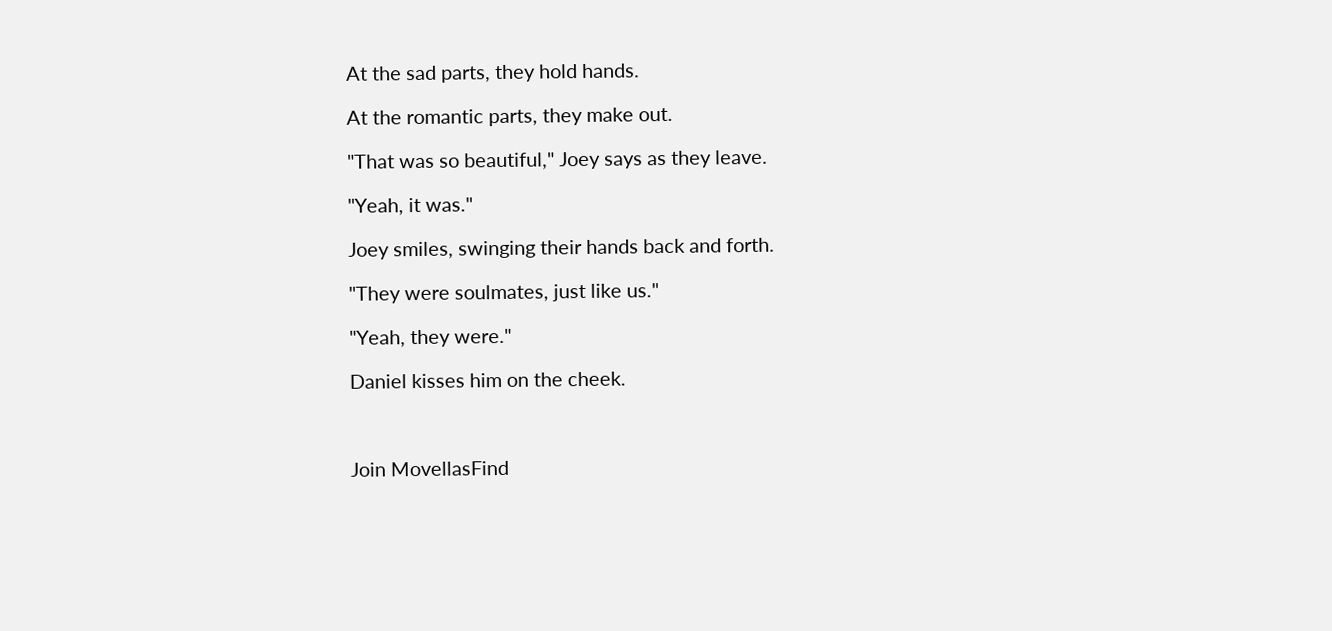At the sad parts, they hold hands.

At the romantic parts, they make out.

"That was so beautiful," Joey says as they leave.

"Yeah, it was."

Joey smiles, swinging their hands back and forth.

"They were soulmates, just like us."

"Yeah, they were."

Daniel kisses him on the cheek.



Join MovellasFind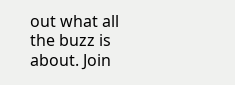out what all the buzz is about. Join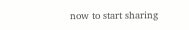now to start sharing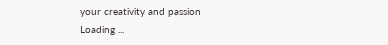your creativity and passion
Loading ...